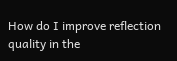How do I improve reflection quality in the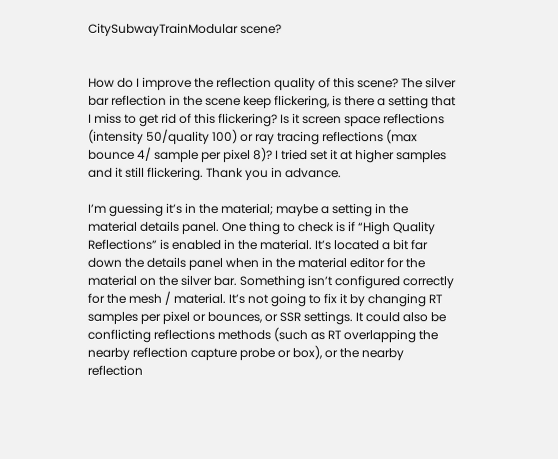CitySubwayTrainModular scene?


How do I improve the reflection quality of this scene? The silver bar reflection in the scene keep flickering, is there a setting that I miss to get rid of this flickering? Is it screen space reflections (intensity 50/quality 100) or ray tracing reflections (max bounce 4/ sample per pixel 8)? I tried set it at higher samples and it still flickering. Thank you in advance.

I’m guessing it’s in the material; maybe a setting in the material details panel. One thing to check is if “High Quality Reflections” is enabled in the material. It’s located a bit far down the details panel when in the material editor for the material on the silver bar. Something isn’t configured correctly for the mesh / material. It’s not going to fix it by changing RT samples per pixel or bounces, or SSR settings. It could also be conflicting reflections methods (such as RT overlapping the nearby reflection capture probe or box), or the nearby reflection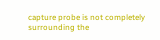capture probe is not completely surrounding the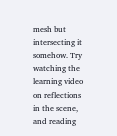mesh but intersecting it somehow. Try watching the learning video on reflections in the scene, and reading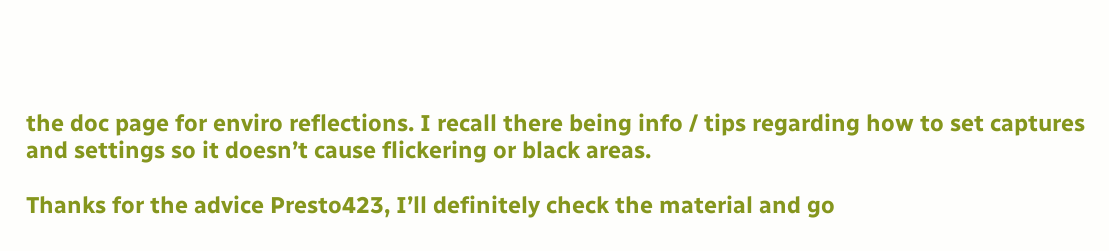the doc page for enviro reflections. I recall there being info / tips regarding how to set captures and settings so it doesn’t cause flickering or black areas.

Thanks for the advice Presto423, I’ll definitely check the material and go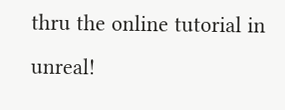thru the online tutorial in unreal!